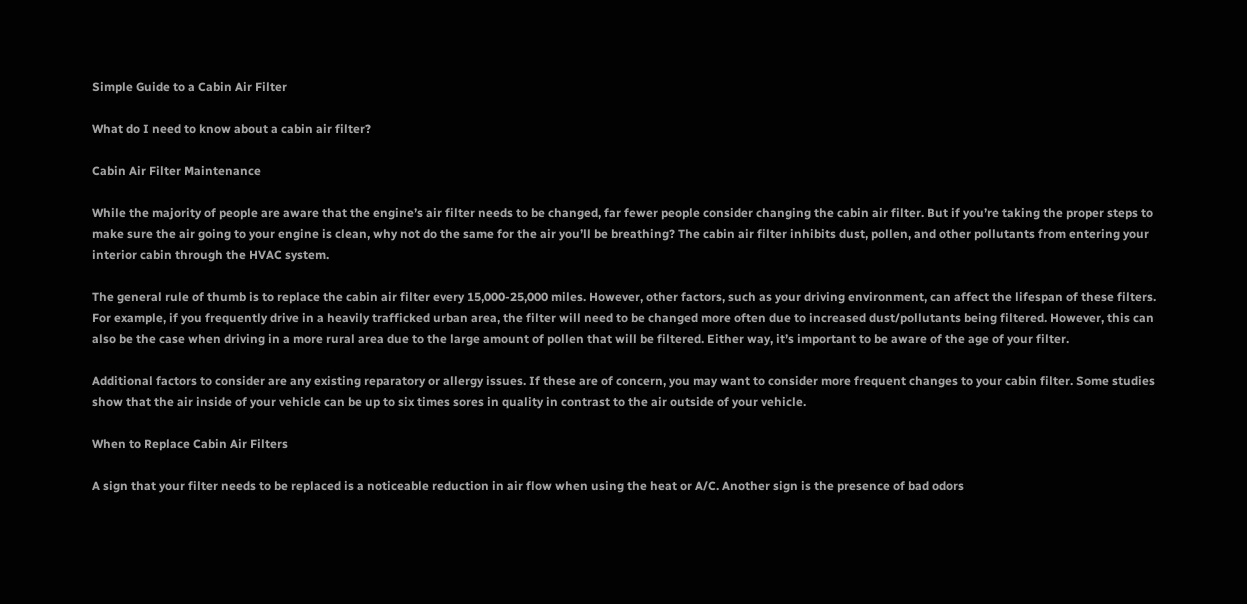Simple Guide to a Cabin Air Filter

What do I need to know about a cabin air filter?

Cabin Air Filter Maintenance

While the majority of people are aware that the engine’s air filter needs to be changed, far fewer people consider changing the cabin air filter. But if you’re taking the proper steps to make sure the air going to your engine is clean, why not do the same for the air you’ll be breathing? The cabin air filter inhibits dust, pollen, and other pollutants from entering your interior cabin through the HVAC system.

The general rule of thumb is to replace the cabin air filter every 15,000-25,000 miles. However, other factors, such as your driving environment, can affect the lifespan of these filters. For example, if you frequently drive in a heavily trafficked urban area, the filter will need to be changed more often due to increased dust/pollutants being filtered. However, this can also be the case when driving in a more rural area due to the large amount of pollen that will be filtered. Either way, it’s important to be aware of the age of your filter.

Additional factors to consider are any existing reparatory or allergy issues. If these are of concern, you may want to consider more frequent changes to your cabin filter. Some studies show that the air inside of your vehicle can be up to six times sores in quality in contrast to the air outside of your vehicle.

When to Replace Cabin Air Filters

A sign that your filter needs to be replaced is a noticeable reduction in air flow when using the heat or A/C. Another sign is the presence of bad odors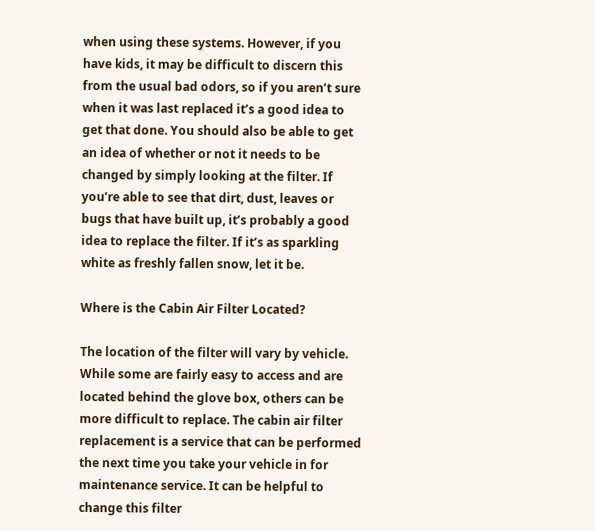when using these systems. However, if you have kids, it may be difficult to discern this from the usual bad odors, so if you aren’t sure when it was last replaced it’s a good idea to get that done. You should also be able to get an idea of whether or not it needs to be changed by simply looking at the filter. If you’re able to see that dirt, dust, leaves or bugs that have built up, it’s probably a good idea to replace the filter. If it’s as sparkling white as freshly fallen snow, let it be.

Where is the Cabin Air Filter Located?

The location of the filter will vary by vehicle. While some are fairly easy to access and are located behind the glove box, others can be more difficult to replace. The cabin air filter replacement is a service that can be performed the next time you take your vehicle in for maintenance service. It can be helpful to change this filter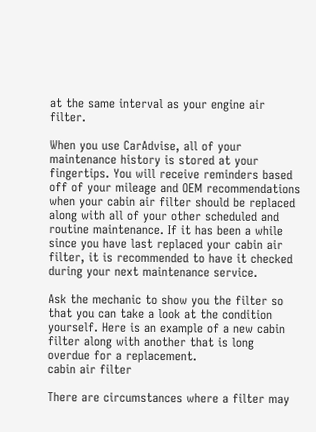at the same interval as your engine air filter.

When you use CarAdvise, all of your maintenance history is stored at your fingertips. You will receive reminders based off of your mileage and OEM recommendations when your cabin air filter should be replaced along with all of your other scheduled and routine maintenance. If it has been a while since you have last replaced your cabin air filter, it is recommended to have it checked during your next maintenance service.

Ask the mechanic to show you the filter so that you can take a look at the condition yourself. Here is an example of a new cabin filter along with another that is long overdue for a replacement.
cabin air filter

There are circumstances where a filter may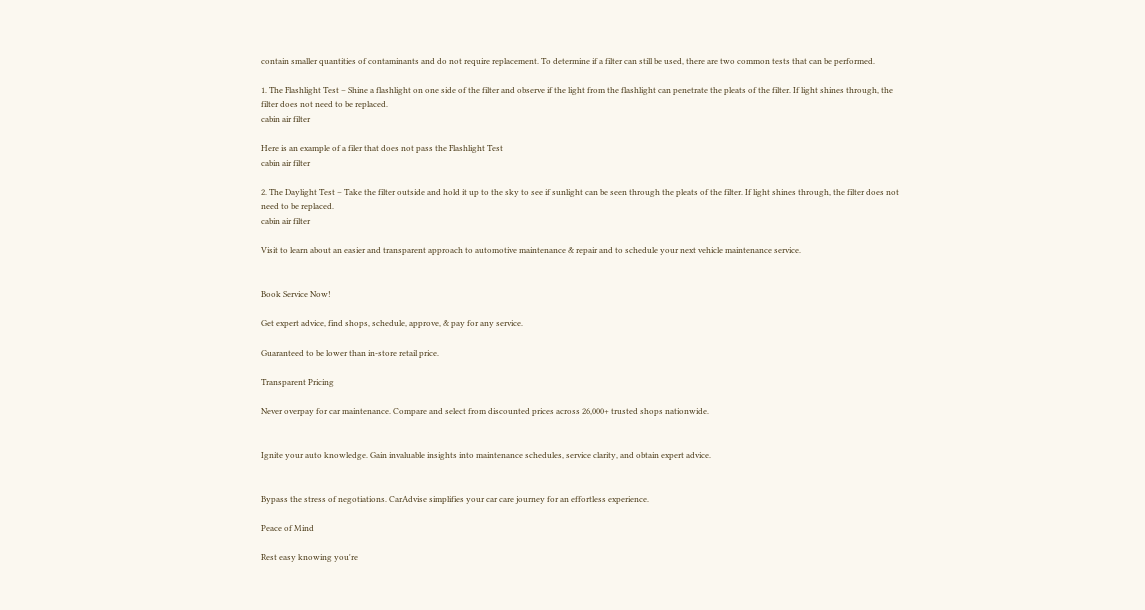contain smaller quantities of contaminants and do not require replacement. To determine if a filter can still be used, there are two common tests that can be performed.

1. The Flashlight Test – Shine a flashlight on one side of the filter and observe if the light from the flashlight can penetrate the pleats of the filter. If light shines through, the filter does not need to be replaced.
cabin air filter

Here is an example of a filer that does not pass the Flashlight Test
cabin air filter

2. The Daylight Test – Take the filter outside and hold it up to the sky to see if sunlight can be seen through the pleats of the filter. If light shines through, the filter does not need to be replaced.
cabin air filter

Visit to learn about an easier and transparent approach to automotive maintenance & repair and to schedule your next vehicle maintenance service.


Book Service Now!

Get expert advice, find shops, schedule, approve, & pay for any service.

Guaranteed to be lower than in-store retail price.

Transparent Pricing

Never overpay for car maintenance. Compare and select from discounted prices across 26,000+ trusted shops nationwide.


Ignite your auto knowledge. Gain invaluable insights into maintenance schedules, service clarity, and obtain expert advice.


Bypass the stress of negotiations. CarAdvise simplifies your car care journey for an effortless experience.

Peace of Mind

Rest easy knowing you're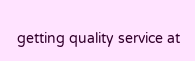getting quality service at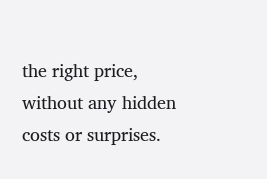the right price, without any hidden costs or surprises.